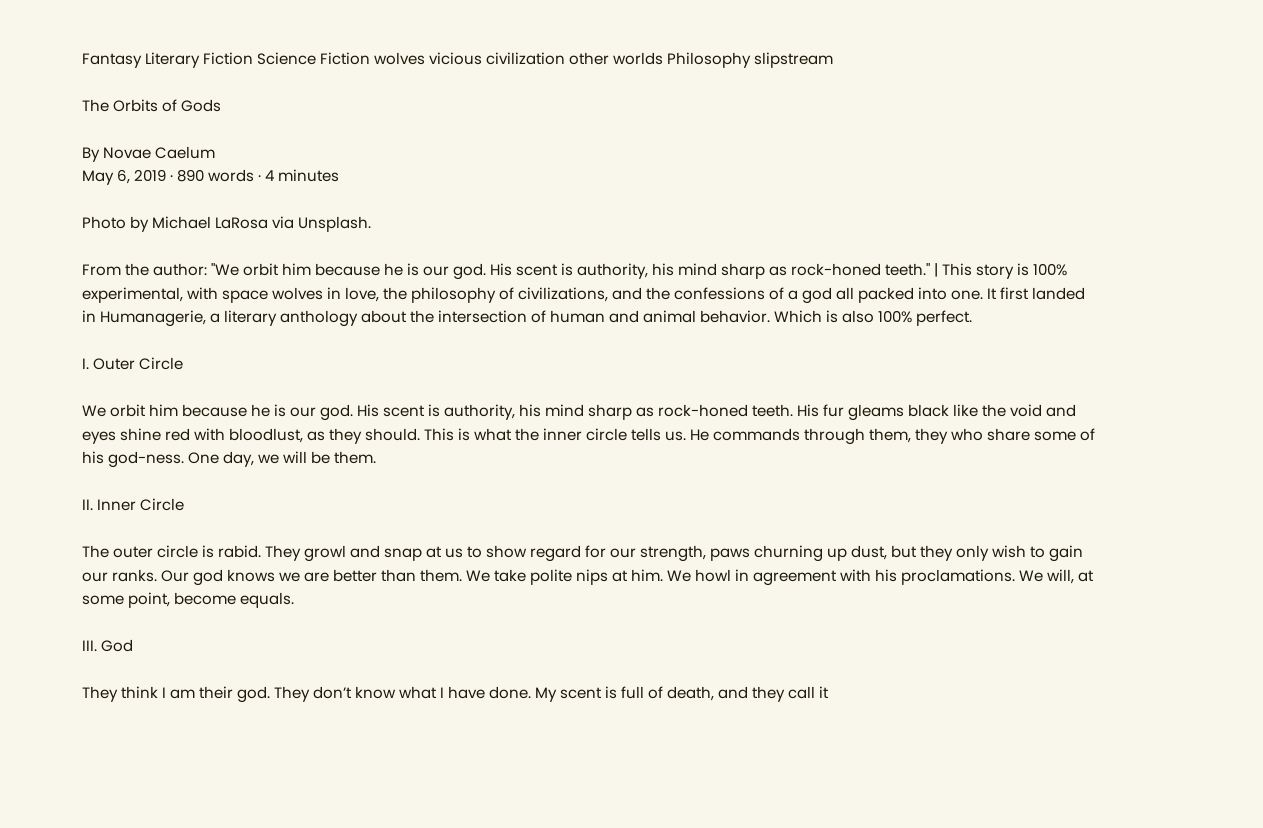Fantasy Literary Fiction Science Fiction wolves vicious civilization other worlds Philosophy slipstream

The Orbits of Gods

By Novae Caelum
May 6, 2019 · 890 words · 4 minutes

Photo by Michael LaRosa via Unsplash.

From the author: "We orbit him because he is our god. His scent is authority, his mind sharp as rock-honed teeth." | This story is 100% experimental, with space wolves in love, the philosophy of civilizations, and the confessions of a god all packed into one. It first landed in Humanagerie, a literary anthology about the intersection of human and animal behavior. Which is also 100% perfect.

I. Outer Circle

We orbit him because he is our god. His scent is authority, his mind sharp as rock-honed teeth. His fur gleams black like the void and eyes shine red with bloodlust, as they should. This is what the inner circle tells us. He commands through them, they who share some of his god-ness. One day, we will be them.

II. Inner Circle

The outer circle is rabid. They growl and snap at us to show regard for our strength, paws churning up dust, but they only wish to gain our ranks. Our god knows we are better than them. We take polite nips at him. We howl in agreement with his proclamations. We will, at some point, become equals.

III. God

They think I am their god. They don’t know what I have done. My scent is full of death, and they call it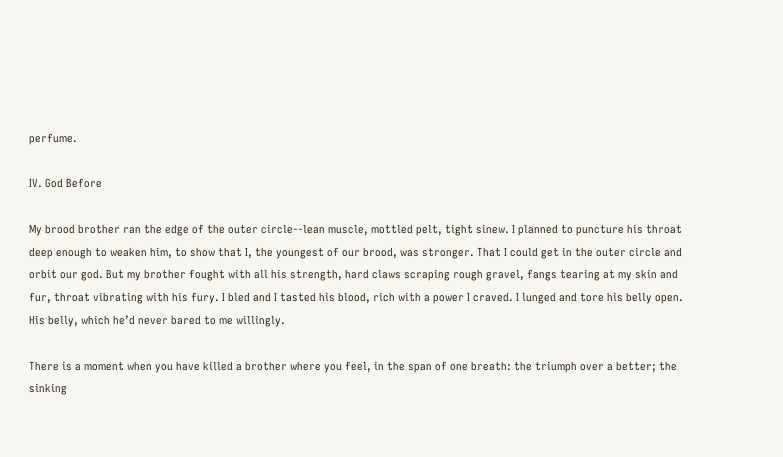perfume.

IV. God Before

My brood brother ran the edge of the outer circle--lean muscle, mottled pelt, tight sinew. I planned to puncture his throat deep enough to weaken him, to show that I, the youngest of our brood, was stronger. That I could get in the outer circle and orbit our god. But my brother fought with all his strength, hard claws scraping rough gravel, fangs tearing at my skin and fur, throat vibrating with his fury. I bled and I tasted his blood, rich with a power I craved. I lunged and tore his belly open. His belly, which he’d never bared to me willingly.

There is a moment when you have killed a brother where you feel, in the span of one breath: the triumph over a better; the sinking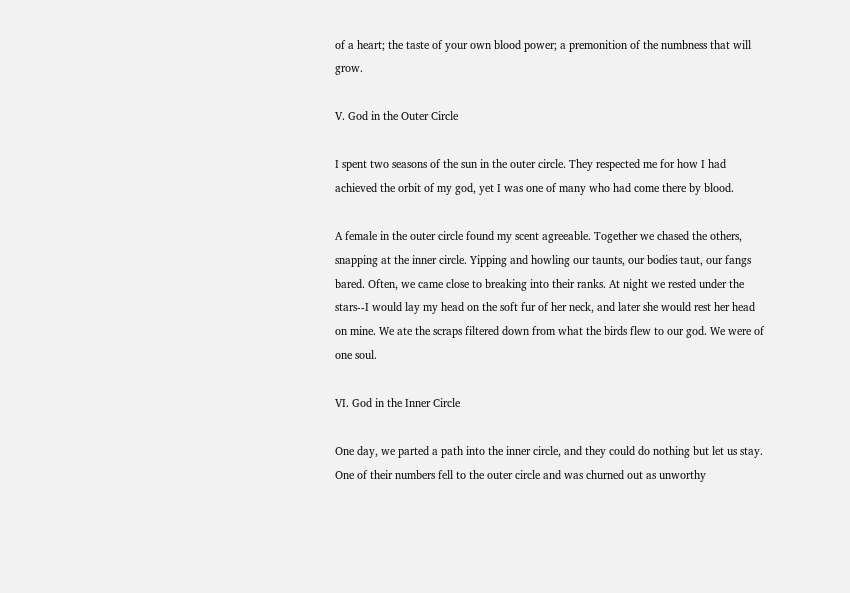of a heart; the taste of your own blood power; a premonition of the numbness that will grow.

V. God in the Outer Circle

I spent two seasons of the sun in the outer circle. They respected me for how I had achieved the orbit of my god, yet I was one of many who had come there by blood.

A female in the outer circle found my scent agreeable. Together we chased the others, snapping at the inner circle. Yipping and howling our taunts, our bodies taut, our fangs bared. Often, we came close to breaking into their ranks. At night we rested under the stars--I would lay my head on the soft fur of her neck, and later she would rest her head on mine. We ate the scraps filtered down from what the birds flew to our god. We were of one soul.

VI. God in the Inner Circle

One day, we parted a path into the inner circle, and they could do nothing but let us stay. One of their numbers fell to the outer circle and was churned out as unworthy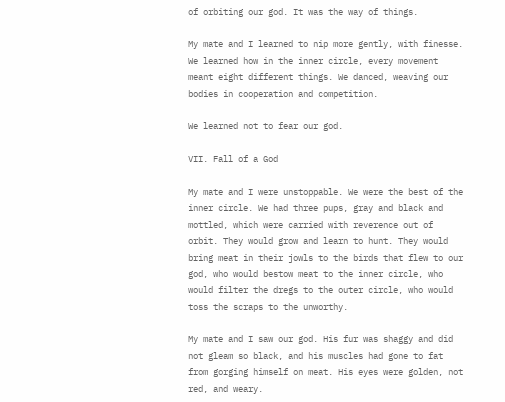of orbiting our god. It was the way of things.

My mate and I learned to nip more gently, with finesse. We learned how in the inner circle, every movement meant eight different things. We danced, weaving our bodies in cooperation and competition.

We learned not to fear our god.

VII. Fall of a God

My mate and I were unstoppable. We were the best of the inner circle. We had three pups, gray and black and mottled, which were carried with reverence out of orbit. They would grow and learn to hunt. They would bring meat in their jowls to the birds that flew to our god, who would bestow meat to the inner circle, who would filter the dregs to the outer circle, who would toss the scraps to the unworthy.

My mate and I saw our god. His fur was shaggy and did not gleam so black, and his muscles had gone to fat from gorging himself on meat. His eyes were golden, not red, and weary.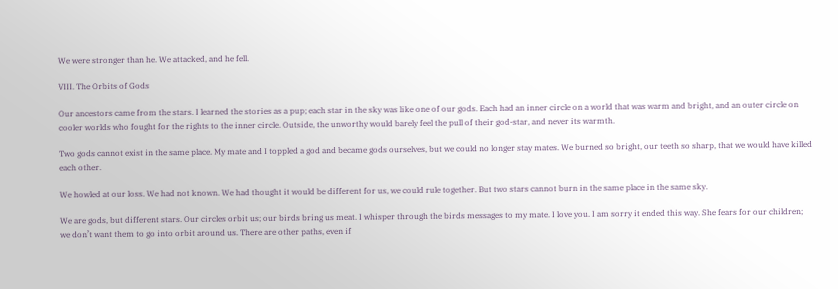We were stronger than he. We attacked, and he fell.

VIII. The Orbits of Gods

Our ancestors came from the stars. I learned the stories as a pup; each star in the sky was like one of our gods. Each had an inner circle on a world that was warm and bright, and an outer circle on cooler worlds who fought for the rights to the inner circle. Outside, the unworthy would barely feel the pull of their god-star, and never its warmth.

Two gods cannot exist in the same place. My mate and I toppled a god and became gods ourselves, but we could no longer stay mates. We burned so bright, our teeth so sharp, that we would have killed each other.

We howled at our loss. We had not known. We had thought it would be different for us, we could rule together. But two stars cannot burn in the same place in the same sky.

We are gods, but different stars. Our circles orbit us; our birds bring us meat. I whisper through the birds messages to my mate. I love you. I am sorry it ended this way. She fears for our children; we don’t want them to go into orbit around us. There are other paths, even if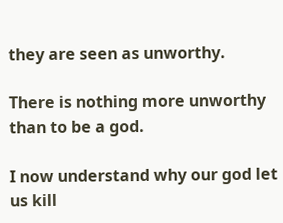they are seen as unworthy.

There is nothing more unworthy than to be a god.

I now understand why our god let us kill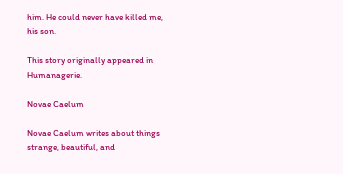him. He could never have killed me, his son.

This story originally appeared in Humanagerie.

Novae Caelum

Novae Caelum writes about things strange, beautiful, and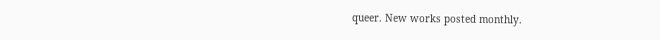queer. New works posted monthly.